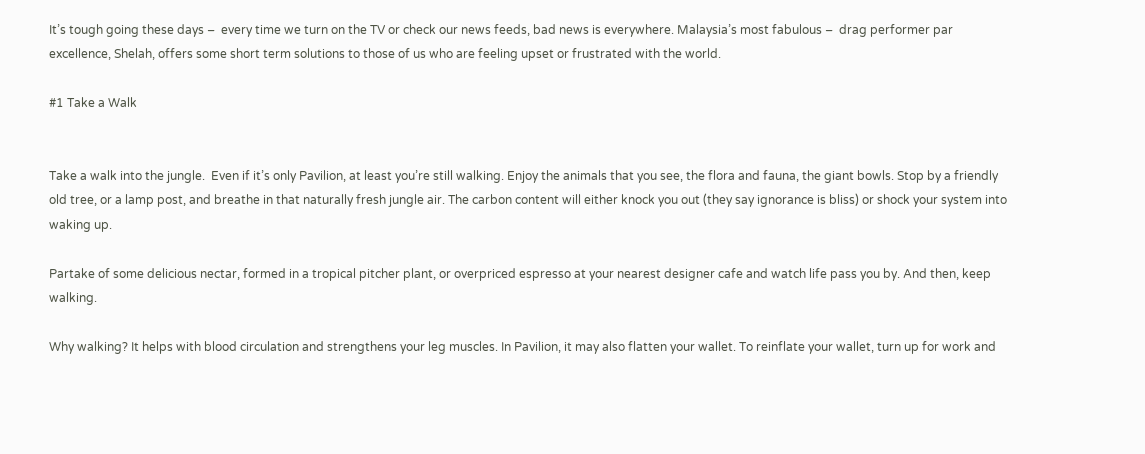It’s tough going these days –  every time we turn on the TV or check our news feeds, bad news is everywhere. Malaysia’s most fabulous –  drag performer par excellence, Shelah, offers some short term solutions to those of us who are feeling upset or frustrated with the world.

#1 Take a Walk


Take a walk into the jungle.  Even if it’s only Pavilion, at least you’re still walking. Enjoy the animals that you see, the flora and fauna, the giant bowls. Stop by a friendly old tree, or a lamp post, and breathe in that naturally fresh jungle air. The carbon content will either knock you out (they say ignorance is bliss) or shock your system into waking up.

Partake of some delicious nectar, formed in a tropical pitcher plant, or overpriced espresso at your nearest designer cafe and watch life pass you by. And then, keep walking.

Why walking? It helps with blood circulation and strengthens your leg muscles. In Pavilion, it may also flatten your wallet. To reinflate your wallet, turn up for work and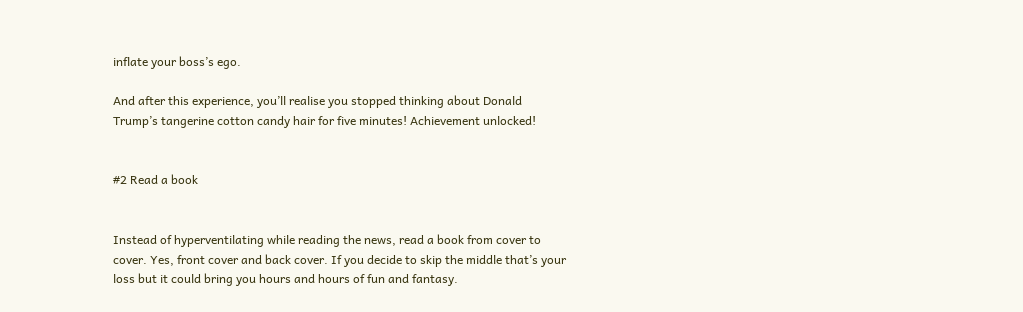inflate your boss’s ego.

And after this experience, you’ll realise you stopped thinking about Donald Trump’s tangerine cotton candy hair for five minutes! Achievement unlocked!


#2 Read a book


Instead of hyperventilating while reading the news, read a book from cover to cover. Yes, front cover and back cover. If you decide to skip the middle that’s your loss but it could bring you hours and hours of fun and fantasy.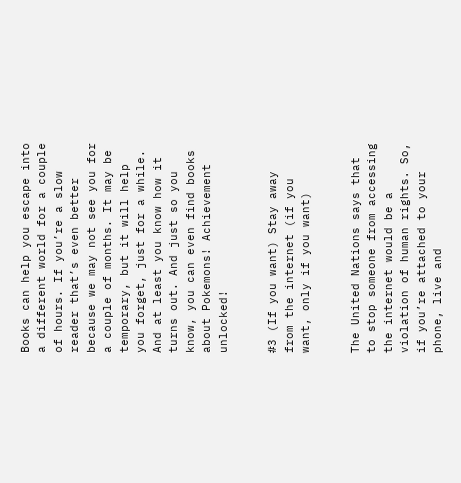Books can help you escape into a different world for a couple of hours. If you’re a slow reader that’s even better because we may not see you for a couple of months. It may be temporary, but it will help you forget, just for a while. And at least you know how it turns out. And just so you know, you can even find books about Pokemons! Achievement unlocked!


#3 (If you want) Stay away from the internet (if you want, only if you want)


The United Nations says that to stop someone from accessing the internet would be a violation of human rights. So, if you’re attached to your phone, live and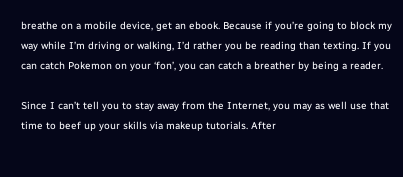breathe on a mobile device, get an ebook. Because if you’re going to block my way while I’m driving or walking, I’d rather you be reading than texting. If you can catch Pokemon on your ‘fon’, you can catch a breather by being a reader.

Since I can’t tell you to stay away from the Internet, you may as well use that time to beef up your skills via makeup tutorials. After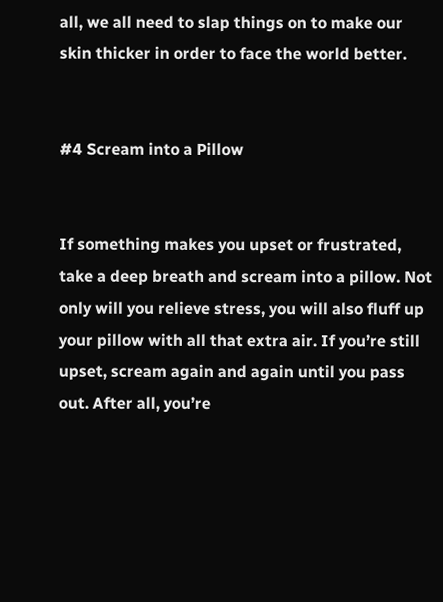all, we all need to slap things on to make our skin thicker in order to face the world better.


#4 Scream into a Pillow


If something makes you upset or frustrated, take a deep breath and scream into a pillow. Not only will you relieve stress, you will also fluff up your pillow with all that extra air. If you’re still upset, scream again and again until you pass out. After all, you’re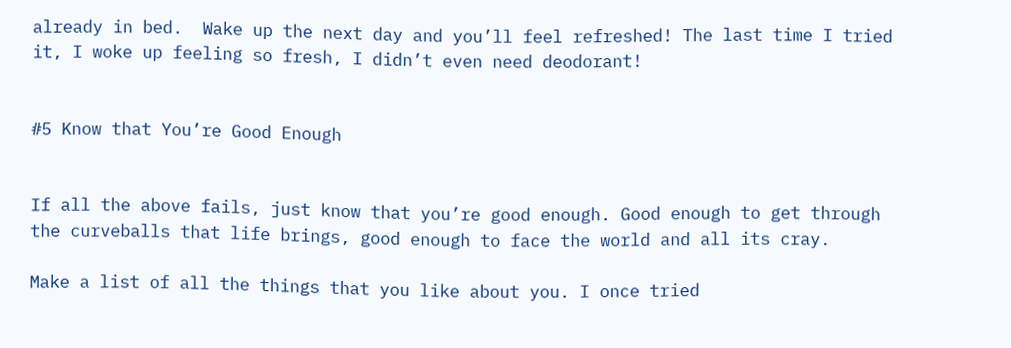already in bed.  Wake up the next day and you’ll feel refreshed! The last time I tried it, I woke up feeling so fresh, I didn’t even need deodorant!


#5 Know that You’re Good Enough


If all the above fails, just know that you’re good enough. Good enough to get through the curveballs that life brings, good enough to face the world and all its cray.

Make a list of all the things that you like about you. I once tried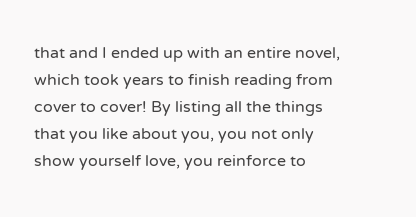that and I ended up with an entire novel, which took years to finish reading from cover to cover! By listing all the things that you like about you, you not only show yourself love, you reinforce to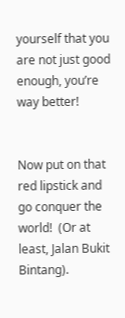yourself that you are not just good enough, you’re way better!


Now put on that red lipstick and go conquer the world!  (Or at least, Jalan Bukit Bintang).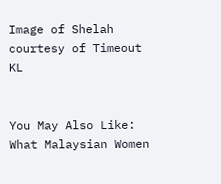Image of Shelah courtesy of Timeout KL


You May Also Like: What Malaysian Women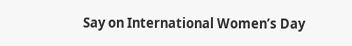Say on International Women’s Day